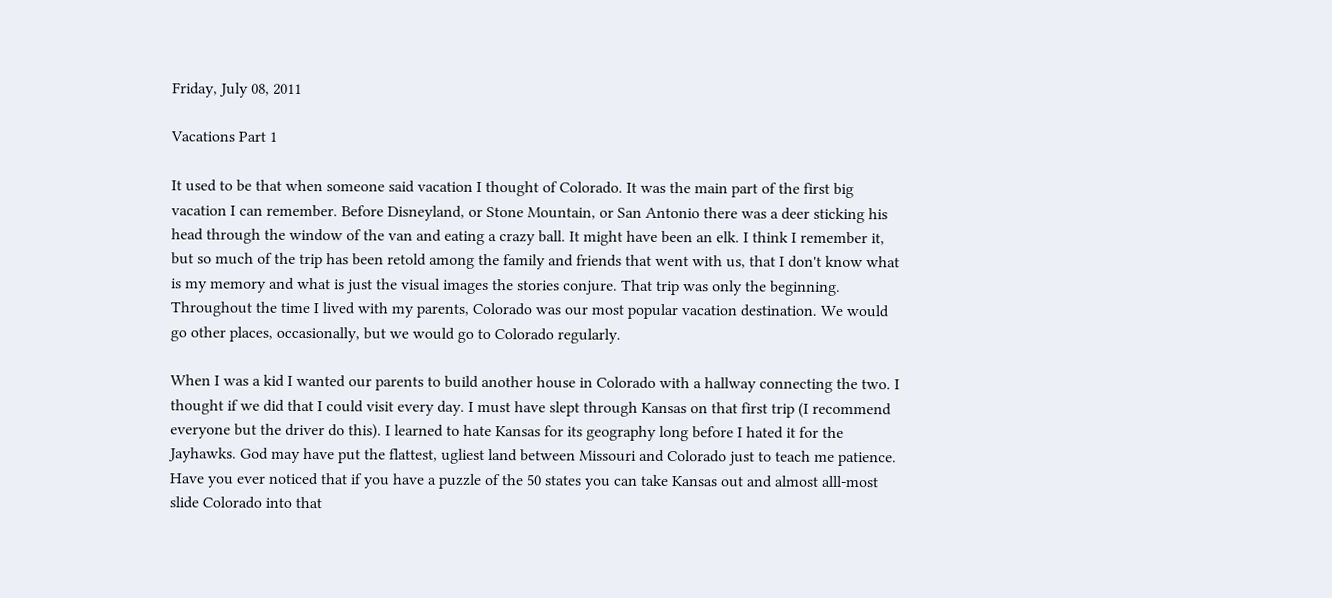Friday, July 08, 2011

Vacations Part 1

It used to be that when someone said vacation I thought of Colorado. It was the main part of the first big vacation I can remember. Before Disneyland, or Stone Mountain, or San Antonio there was a deer sticking his head through the window of the van and eating a crazy ball. It might have been an elk. I think I remember it, but so much of the trip has been retold among the family and friends that went with us, that I don't know what is my memory and what is just the visual images the stories conjure. That trip was only the beginning. Throughout the time I lived with my parents, Colorado was our most popular vacation destination. We would go other places, occasionally, but we would go to Colorado regularly.

When I was a kid I wanted our parents to build another house in Colorado with a hallway connecting the two. I thought if we did that I could visit every day. I must have slept through Kansas on that first trip (I recommend everyone but the driver do this). I learned to hate Kansas for its geography long before I hated it for the Jayhawks. God may have put the flattest, ugliest land between Missouri and Colorado just to teach me patience. Have you ever noticed that if you have a puzzle of the 50 states you can take Kansas out and almost alll-most slide Colorado into that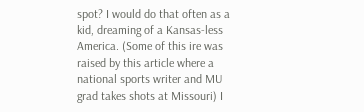spot? I would do that often as a kid, dreaming of a Kansas-less America. (Some of this ire was raised by this article where a national sports writer and MU grad takes shots at Missouri) I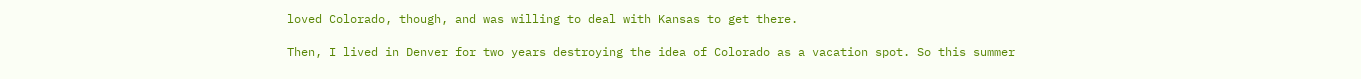loved Colorado, though, and was willing to deal with Kansas to get there.

Then, I lived in Denver for two years destroying the idea of Colorado as a vacation spot. So this summer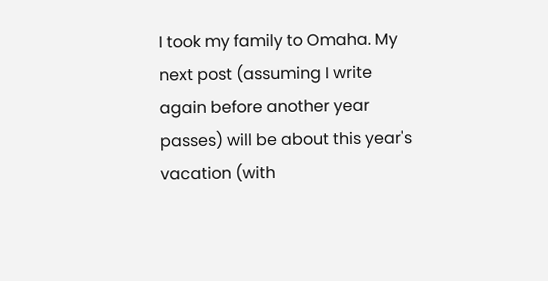I took my family to Omaha. My next post (assuming I write again before another year passes) will be about this year's vacation (with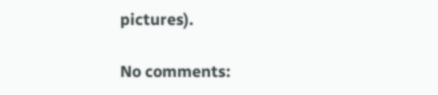pictures).

No comments: